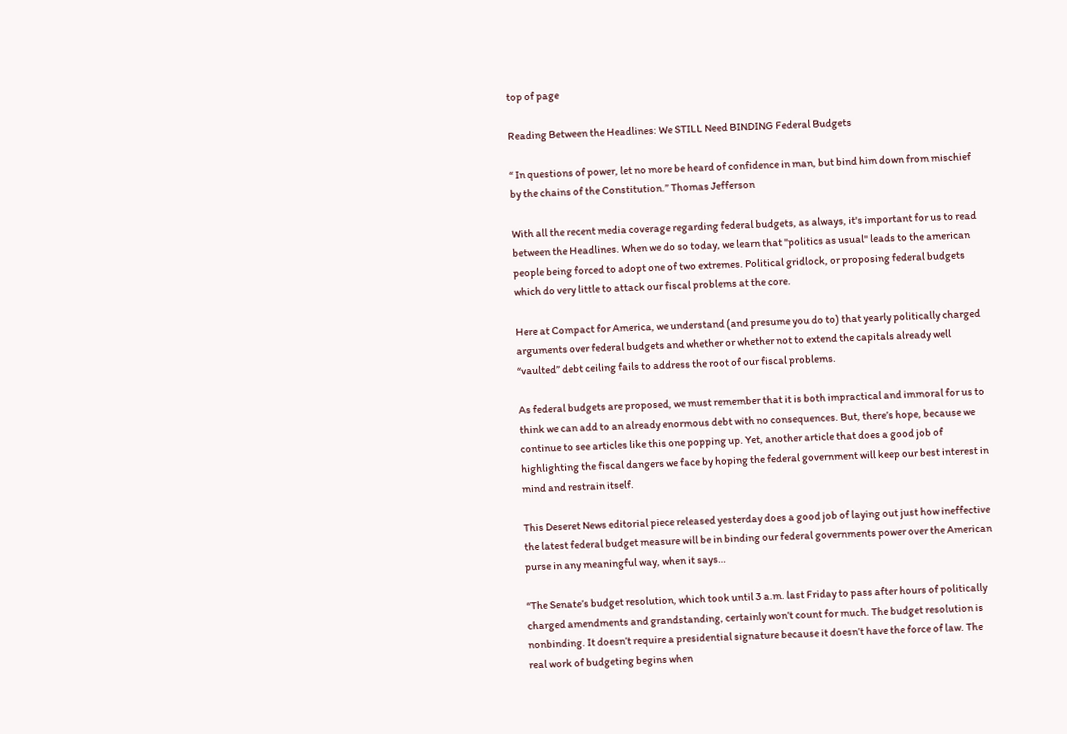top of page

Reading Between the Headlines: We STILL Need BINDING Federal Budgets

“ In questions of power, let no more be heard of confidence in man, but bind him down from mischief by the chains of the Constitution.” Thomas Jefferson

With all the recent media coverage regarding federal budgets, as always, it's important for us to read between the Headlines. When we do so today, we learn that "politics as usual" leads to the american people being forced to adopt one of two extremes. Political gridlock, or proposing federal budgets which do very little to attack our fiscal problems at the core.

Here at Compact for America, we understand (and presume you do to) that yearly politically charged arguments over federal budgets and whether or whether not to extend the capitals already well “vaulted” debt ceiling fails to address the root of our fiscal problems.

As federal budgets are proposed, we must remember that it is both impractical and immoral for us to think we can add to an already enormous debt with no consequences. But, there’s hope, because we continue to see articles like this one popping up. Yet, another article that does a good job of highlighting the fiscal dangers we face by hoping the federal government will keep our best interest in mind and restrain itself.

This Deseret News editorial piece released yesterday does a good job of laying out just how ineffective the latest federal budget measure will be in binding our federal governments power over the American purse in any meaningful way, when it says…

“The Senate’s budget resolution, which took until 3 a.m. last Friday to pass after hours of politically charged amendments and grandstanding, certainly won’t count for much. The budget resolution is nonbinding. It doesn’t require a presidential signature because it doesn’t have the force of law. The real work of budgeting begins when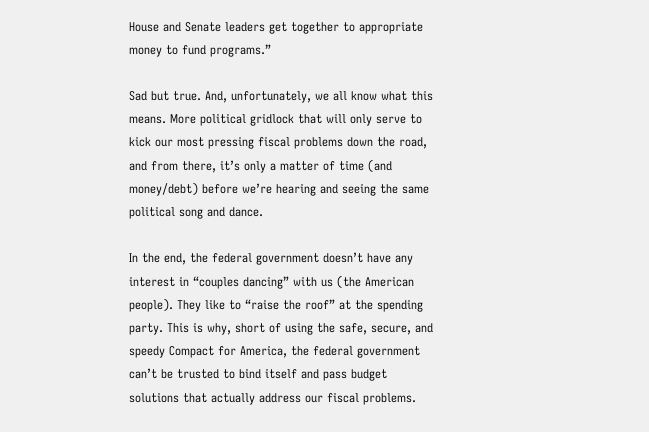House and Senate leaders get together to appropriate money to fund programs.”

Sad but true. And, unfortunately, we all know what this means. More political gridlock that will only serve to kick our most pressing fiscal problems down the road, and from there, it’s only a matter of time (and money/debt) before we’re hearing and seeing the same political song and dance.

In the end, the federal government doesn’t have any interest in “couples dancing” with us (the American people). They like to “raise the roof” at the spending party. This is why, short of using the safe, secure, and speedy Compact for America, the federal government can’t be trusted to bind itself and pass budget solutions that actually address our fiscal problems.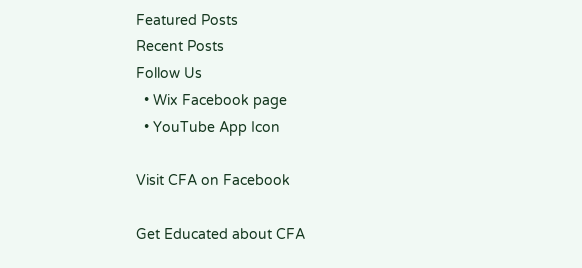Featured Posts
Recent Posts
Follow Us
  • Wix Facebook page
  • YouTube App Icon

Visit CFA on Facebook

Get Educated about CFA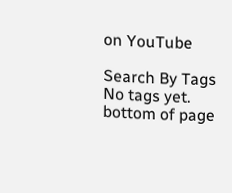on YouTube

Search By Tags
No tags yet.
bottom of page